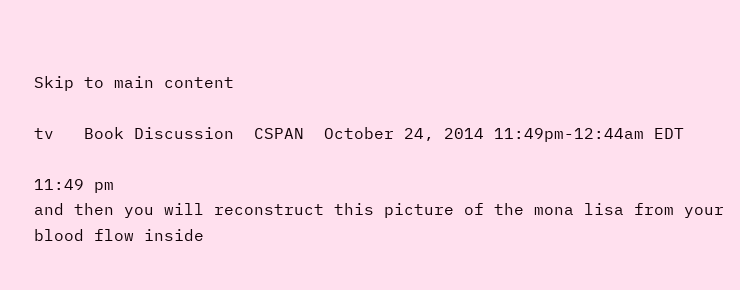Skip to main content

tv   Book Discussion  CSPAN  October 24, 2014 11:49pm-12:44am EDT

11:49 pm
and then you will reconstruct this picture of the mona lisa from your blood flow inside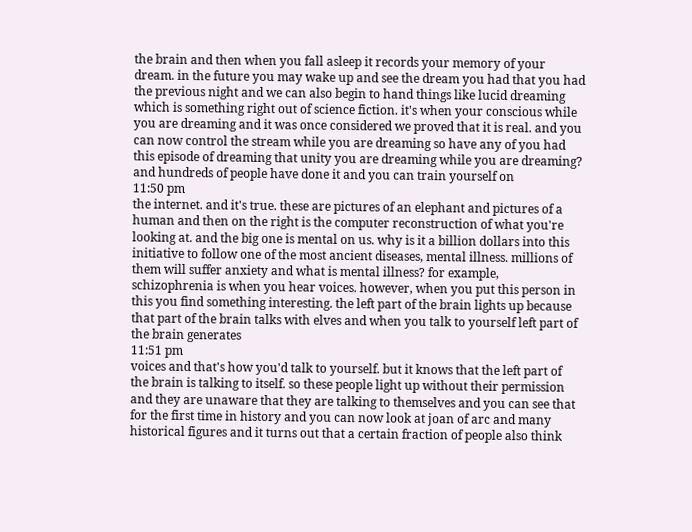the brain and then when you fall asleep it records your memory of your dream. in the future you may wake up and see the dream you had that you had the previous night and we can also begin to hand things like lucid dreaming which is something right out of science fiction. it's when your conscious while you are dreaming and it was once considered we proved that it is real. and you can now control the stream while you are dreaming so have any of you had this episode of dreaming that unity you are dreaming while you are dreaming? and hundreds of people have done it and you can train yourself on
11:50 pm
the internet. and it's true. these are pictures of an elephant and pictures of a human and then on the right is the computer reconstruction of what you're looking at. and the big one is mental on us. why is it a billion dollars into this initiative to follow one of the most ancient diseases, mental illness. millions of them will suffer anxiety and what is mental illness? for example, schizophrenia is when you hear voices. however, when you put this person in this you find something interesting. the left part of the brain lights up because that part of the brain talks with elves and when you talk to yourself left part of the brain generates
11:51 pm
voices and that's how you'd talk to yourself. but it knows that the left part of the brain is talking to itself. so these people light up without their permission and they are unaware that they are talking to themselves and you can see that for the first time in history and you can now look at joan of arc and many historical figures and it turns out that a certain fraction of people also think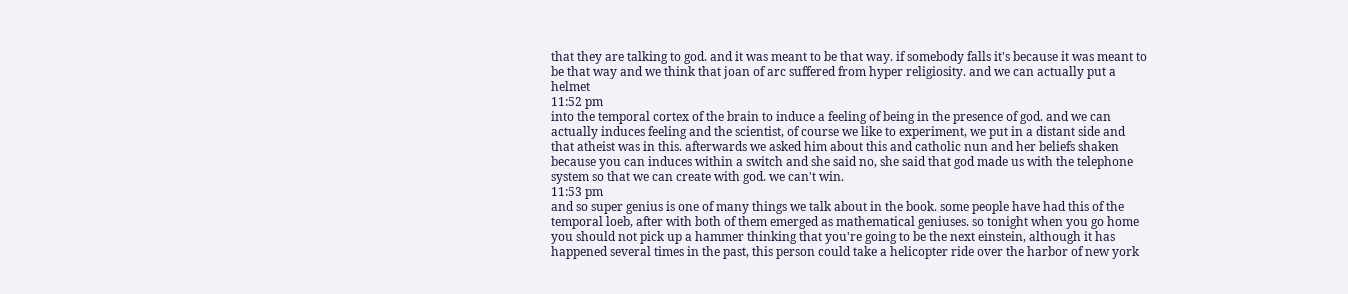that they are talking to god. and it was meant to be that way. if somebody falls it's because it was meant to be that way and we think that joan of arc suffered from hyper religiosity. and we can actually put a helmet
11:52 pm
into the temporal cortex of the brain to induce a feeling of being in the presence of god. and we can actually induces feeling and the scientist, of course we like to experiment, we put in a distant side and that atheist was in this. afterwards we asked him about this and catholic nun and her beliefs shaken because you can induces within a switch and she said no, she said that god made us with the telephone system so that we can create with god. we can't win.
11:53 pm
and so super genius is one of many things we talk about in the book. some people have had this of the temporal loeb, after with both of them emerged as mathematical geniuses. so tonight when you go home you should not pick up a hammer thinking that you're going to be the next einstein, although it has happened several times in the past, this person could take a helicopter ride over the harbor of new york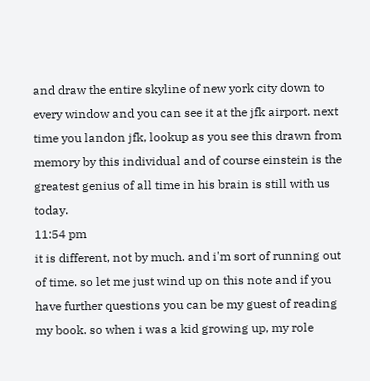and draw the entire skyline of new york city down to every window and you can see it at the jfk airport. next time you landon jfk, lookup as you see this drawn from memory by this individual and of course einstein is the greatest genius of all time in his brain is still with us today.
11:54 pm
it is different, not by much. and i'm sort of running out of time. so let me just wind up on this note and if you have further questions you can be my guest of reading my book. so when i was a kid growing up, my role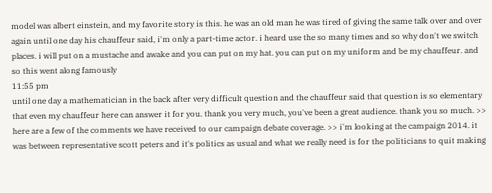model was albert einstein, and my favorite story is this. he was an old man he was tired of giving the same talk over and over again until one day his chauffeur said, i'm only a part-time actor. i heard use the so many times and so why don't we switch places. i will put on a mustache and awake and you can put on my hat. you can put on my uniform and be my chauffeur. and so this went along famously
11:55 pm
until one day a mathematician in the back after very difficult question and the chauffeur said that question is so elementary that even my chauffeur here can answer it for you. thank you very much, you've been a great audience. thank you so much. >> here are a few of the comments we have received to our campaign debate coverage. >> i'm looking at the campaign 2014. it was between representative scott peters and it's politics as usual and what we really need is for the politicians to quit making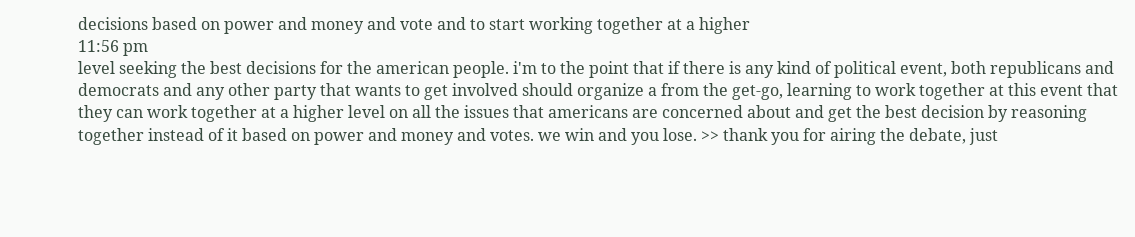decisions based on power and money and vote and to start working together at a higher
11:56 pm
level seeking the best decisions for the american people. i'm to the point that if there is any kind of political event, both republicans and democrats and any other party that wants to get involved should organize a from the get-go, learning to work together at this event that they can work together at a higher level on all the issues that americans are concerned about and get the best decision by reasoning together instead of it based on power and money and votes. we win and you lose. >> thank you for airing the debate, just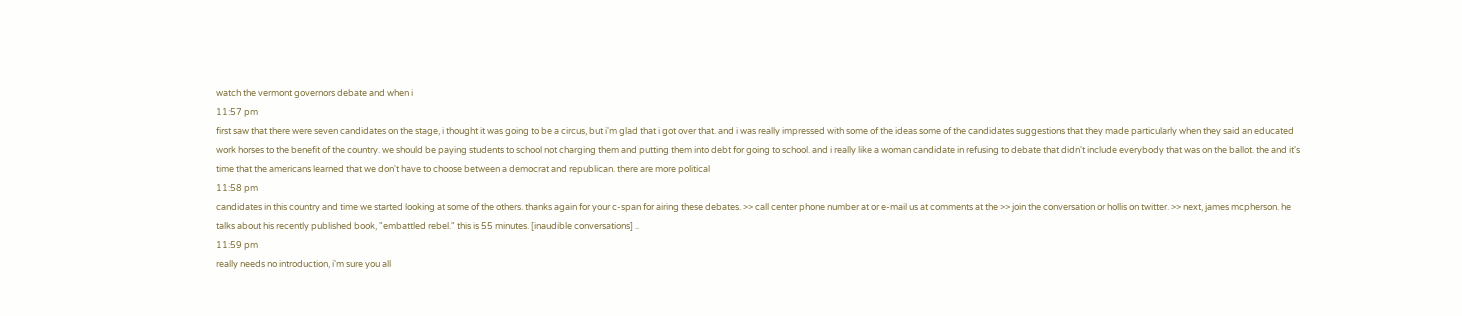watch the vermont governors debate and when i
11:57 pm
first saw that there were seven candidates on the stage, i thought it was going to be a circus, but i'm glad that i got over that. and i was really impressed with some of the ideas some of the candidates suggestions that they made particularly when they said an educated work horses to the benefit of the country. we should be paying students to school not charging them and putting them into debt for going to school. and i really like a woman candidate in refusing to debate that didn't include everybody that was on the ballot. the and it's time that the americans learned that we don't have to choose between a democrat and republican. there are more political
11:58 pm
candidates in this country and time we started looking at some of the others. thanks again for your c-span for airing these debates. >> call center phone number at or e-mail us at comments at the >> join the conversation or hollis on twitter. >> next, james mcpherson. he talks about his recently published book, "embattled rebel." this is 55 minutes. [inaudible conversations] ..
11:59 pm
really needs no introduction, i'm sure you all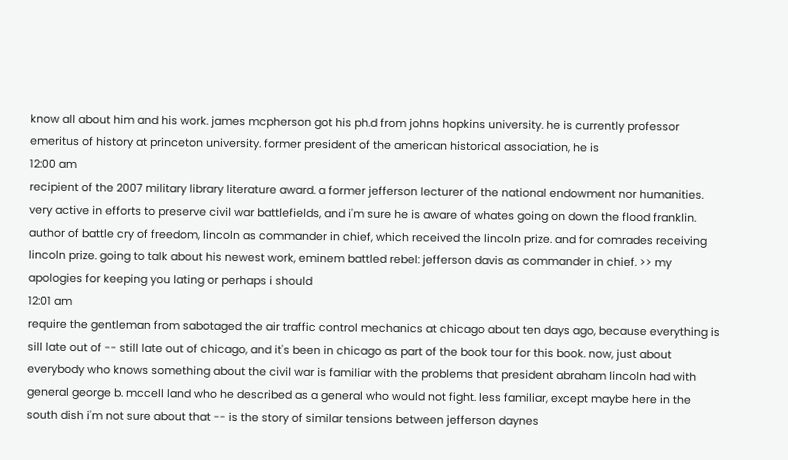know all about him and his work. james mcpherson got his ph.d from johns hopkins university. he is currently professor emeritus of history at princeton university. former president of the american historical association, he is
12:00 am
recipient of the 2007 military library literature award. a former jefferson lecturer of the national endowment nor humanities. very active in efforts to preserve civil war battlefields, and i'm sure he is aware of whates going on down the flood franklin. author of battle cry of freedom, lincoln as commander in chief, which received the lincoln prize. and for comrades receiving lincoln prize. going to talk about his newest work, eminem battled rebel: jefferson davis as commander in chief. >> my apologies for keeping you lating or perhaps i should
12:01 am
require the gentleman from sabotaged the air traffic control mechanics at chicago about ten days ago, because everything is sill late out of -- still late out of chicago, and it's been in chicago as part of the book tour for this book. now, just about everybody who knows something about the civil war is familiar with the problems that president abraham lincoln had with general george b. mccell land who he described as a general who would not fight. less familiar, except maybe here in the south dish i'm not sure about that -- is the story of similar tensions between jefferson daynes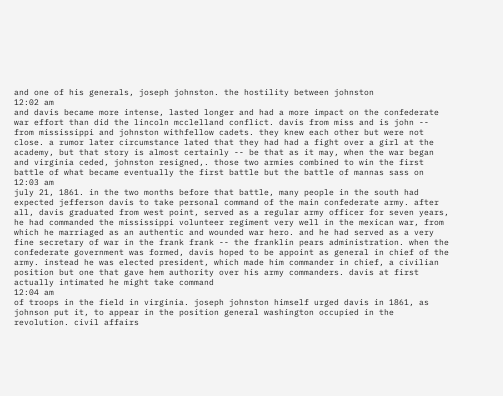and one of his generals, joseph johnston. the hostility between johnston
12:02 am
and davis became more intense, lasted longer and had a more impact on the confederate war effort than did the lincoln mcclelland conflict. davis from miss and is john -- from mississippi and johnston withfellow cadets. they knew each other but were not close. a rumor later circumstance lated that they had had a fight over a girl at the academy, but that story is almost certainly -- be that as it may, when the war began and virginia ceded, johnston resigned,. those two armies combined to win the first battle of what became eventually the first battle but the battle of mannas sass on
12:03 am
july 21, 1861. in the two months before that battle, many people in the south had expected jefferson davis to take personal command of the main confederate army. after all, davis graduated from west point, served as a regular army officer for seven years, he had commanded the mississippi volunteer regiment very well in the mexican war, from which he marriaged as an authentic and wounded war hero. and he had served as a very fine secretary of war in the frank frank -- the franklin pears administration. when the confederate government was formed, davis hoped to be appoint as general in chief of the army. instead he was elected president, which made him commander in chief, a civilian position but one that gave hem authority over his army commanders. davis at first actually intimated he might take command
12:04 am
of troops in the field in virginia. joseph johnston himself urged davis in 1861, as johnson put it, to appear in the position general washington occupied in the revolution. civil affairs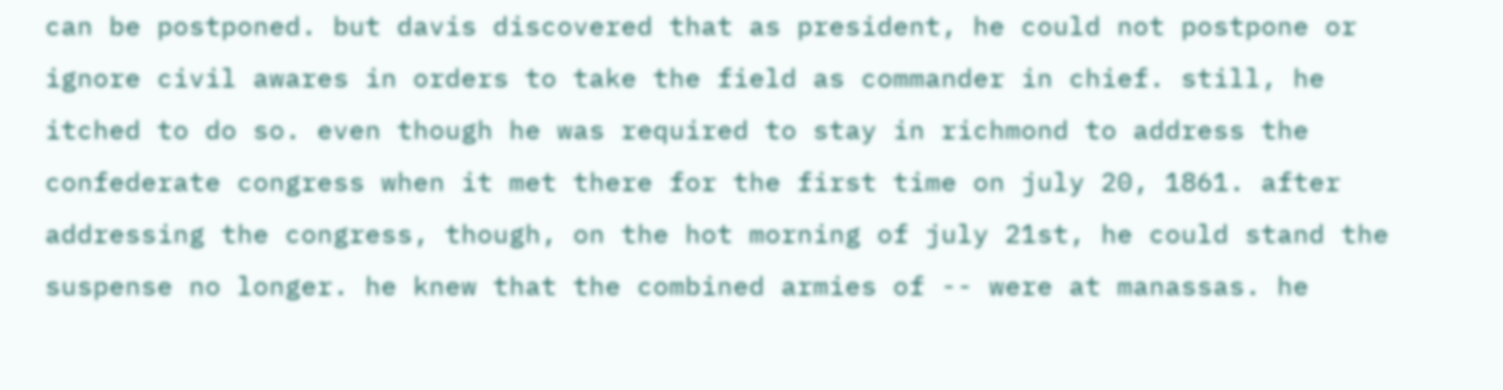can be postponed. but davis discovered that as president, he could not postpone or ignore civil awares in orders to take the field as commander in chief. still, he itched to do so. even though he was required to stay in richmond to address the confederate congress when it met there for the first time on july 20, 1861. after addressing the congress, though, on the hot morning of july 21st, he could stand the suspense no longer. he knew that the combined armies of -- were at manassas. he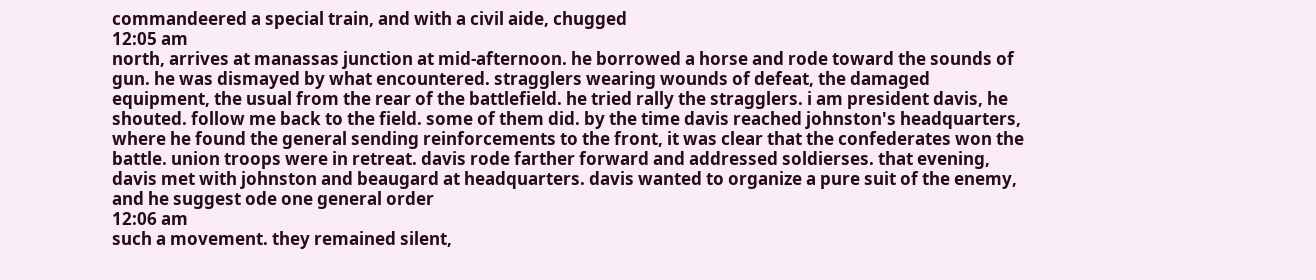commandeered a special train, and with a civil aide, chugged
12:05 am
north, arrives at manassas junction at mid-afternoon. he borrowed a horse and rode toward the sounds of gun. he was dismayed by what encountered. stragglers wearing wounds of defeat, the damaged equipment, the usual from the rear of the battlefield. he tried rally the stragglers. i am president davis, he shouted. follow me back to the field. some of them did. by the time davis reached johnston's headquarters, where he found the general sending reinforcements to the front, it was clear that the confederates won the battle. union troops were in retreat. davis rode farther forward and addressed soldierses. that evening, davis met with johnston and beaugard at headquarters. davis wanted to organize a pure suit of the enemy, and he suggest ode one general order
12:06 am
such a movement. they remained silent,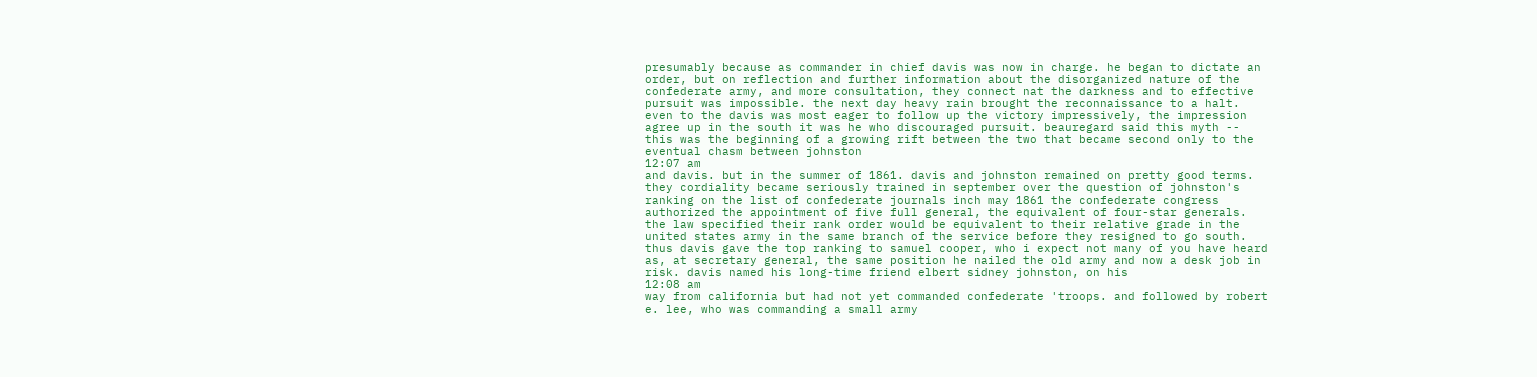presumably because as commander in chief davis was now in charge. he began to dictate an order, but on reflection and further information about the disorganized nature of the confederate army, and more consultation, they connect nat the darkness and to effective pursuit was impossible. the next day heavy rain brought the reconnaissance to a halt. even to the davis was most eager to follow up the victory impressively, the impression agree up in the south it was he who discouraged pursuit. beauregard said this myth -- this was the beginning of a growing rift between the two that became second only to the eventual chasm between johnston
12:07 am
and davis. but in the summer of 1861. davis and johnston remained on pretty good terms. they cordiality became seriously trained in september over the question of johnston's ranking on the list of confederate journals inch may 1861 the confederate congress authorized the appointment of five full general, the equivalent of four-star generals. the law specified their rank order would be equivalent to their relative grade in the united states army in the same branch of the service before they resigned to go south. thus davis gave the top ranking to samuel cooper, who i expect not many of you have heard as, at secretary general, the same position he nailed the old army and now a desk job in risk. davis named his long-time friend elbert sidney johnston, on his
12:08 am
way from california but had not yet commanded confederate 'troops. and followed by robert e. lee, who was commanding a small army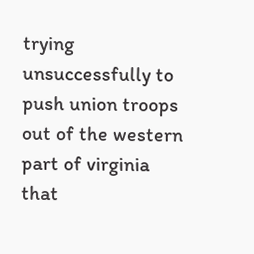trying unsuccessfully to push union troops out of the western part of virginia that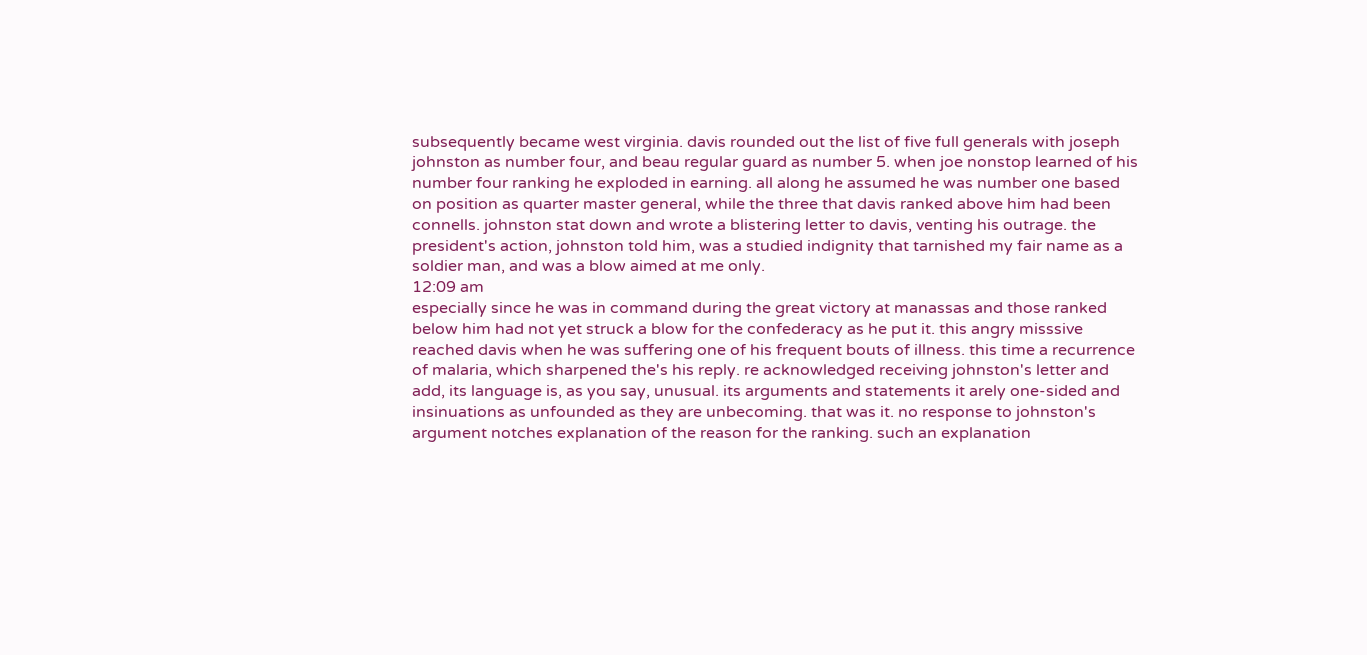subsequently became west virginia. davis rounded out the list of five full generals with joseph johnston as number four, and beau regular guard as number 5. when joe nonstop learned of his number four ranking he exploded in earning. all along he assumed he was number one based on position as quarter master general, while the three that davis ranked above him had been connells. johnston stat down and wrote a blistering letter to davis, venting his outrage. the president's action, johnston told him, was a studied indignity that tarnished my fair name as a soldier man, and was a blow aimed at me only.
12:09 am
especially since he was in command during the great victory at manassas and those ranked below him had not yet struck a blow for the confederacy as he put it. this angry misssive reached davis when he was suffering one of his frequent bouts of illness. this time a recurrence of malaria, which sharpened the's his reply. re acknowledged receiving johnston's letter and add, its language is, as you say, unusual. its arguments and statements it arely one-sided and insinuations as unfounded as they are unbecoming. that was it. no response to johnston's argument notches explanation of the reason for the ranking. such an explanation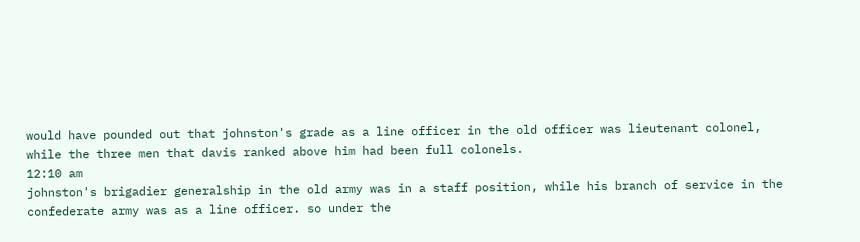would have pounded out that johnston's grade as a line officer in the old officer was lieutenant colonel, while the three men that davis ranked above him had been full colonels.
12:10 am
johnston's brigadier generalship in the old army was in a staff position, while his branch of service in the confederate army was as a line officer. so under the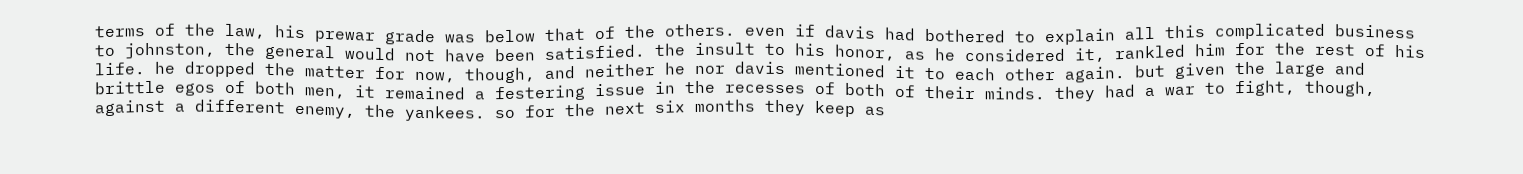terms of the law, his prewar grade was below that of the others. even if davis had bothered to explain all this complicated business to johnston, the general would not have been satisfied. the insult to his honor, as he considered it, rankled him for the rest of his life. he dropped the matter for now, though, and neither he nor davis mentioned it to each other again. but given the large and brittle egos of both men, it remained a festering issue in the recesses of both of their minds. they had a war to fight, though, against a different enemy, the yankees. so for the next six months they keep as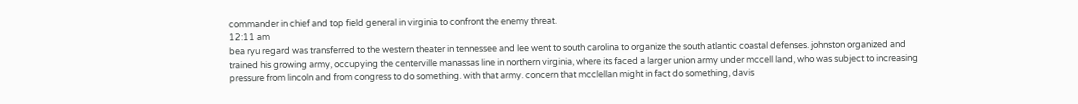commander in chief and top field general in virginia to confront the enemy threat.
12:11 am
bea ryu regard was transferred to the western theater in tennessee and lee went to south carolina to organize the south atlantic coastal defenses. johnston organized and trained his growing army, occupying the centerville manassas line in northern virginia, where its faced a larger union army under mccell land, who was subject to increasing pressure from lincoln and from congress to do something. with that army. concern that mcclellan might in fact do something, davis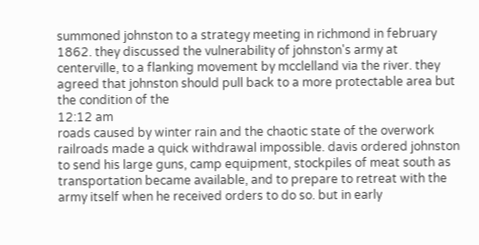summoned johnston to a strategy meeting in richmond in february 1862. they discussed the vulnerability of johnston's army at centerville, to a flanking movement by mcclelland via the river. they agreed that johnston should pull back to a more protectable area but the condition of the
12:12 am
roads caused by winter rain and the chaotic state of the overwork railroads made a quick withdrawal impossible. davis ordered johnston to send his large guns, camp equipment, stockpiles of meat south as transportation became available, and to prepare to retreat with the army itself when he received orders to do so. but in early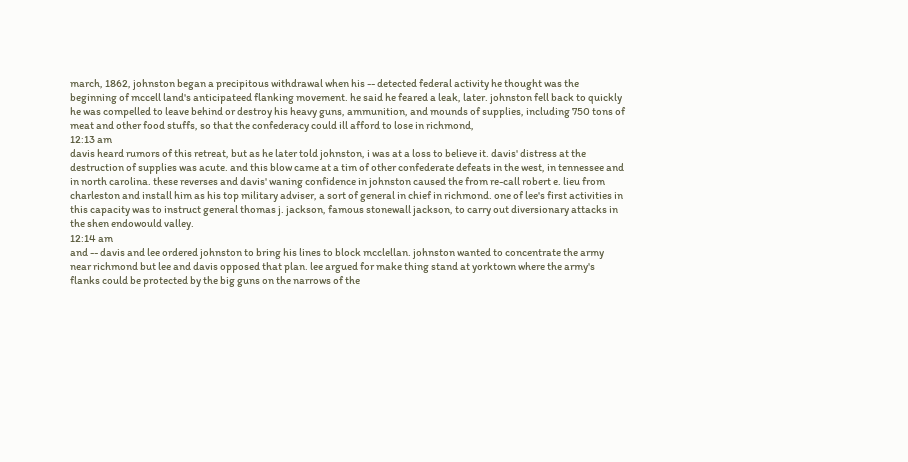march, 1862, johnston began a precipitous withdrawal when his -- detected federal activity he thought was the beginning of mccell land's anticipateed flanking movement. he said he feared a leak, later. johnston fell back to quickly he was compelled to leave behind or destroy his heavy guns, ammunition, and mounds of supplies, including 750 tons of meat and other food stuffs, so that the confederacy could ill afford to lose in richmond,
12:13 am
davis heard rumors of this retreat, but as he later told johnston, i was at a loss to believe it. davis' distress at the destruction of supplies was acute. and this blow came at a tim of other confederate defeats in the west, in tennessee and in north carolina. these reverses and davis' waning confidence in johnston caused the from re-call robert e. lieu from charleston and install him as his top military adviser, a sort of general in chief in richmond. one of lee's first activities in this capacity was to instruct general thomas j. jackson, famous stonewall jackson, to carry out diversionary attacks in the shen endowould valley.
12:14 am
and -- davis and lee ordered johnston to bring his lines to block mcclellan. johnston wanted to concentrate the army near richmond but lee and davis opposed that plan. lee argued for make thing stand at yorktown where the army's flanks could be protected by the big guns on the narrows of the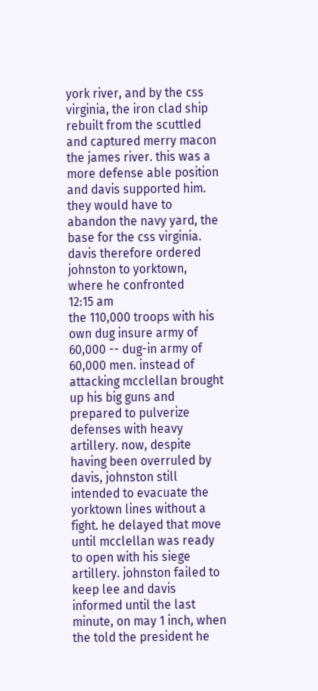york river, and by the css virginia, the iron clad ship rebuilt from the scuttled and captured merry macon the james river. this was a more defense able position and davis supported him. they would have to abandon the navy yard, the base for the css virginia. davis therefore ordered johnston to yorktown, where he confronted
12:15 am
the 110,000 troops with his own dug insure army of 60,000 -- dug-in army of 60,000 men. instead of attacking mcclellan brought up his big guns and prepared to pulverize defenses with heavy artillery. now, despite having been overruled by davis, johnston still intended to evacuate the yorktown lines without a fight. he delayed that move until mcclellan was ready to open with his siege artillery. johnston failed to keep lee and davis informed until the last minute, on may 1 inch, when the told the president he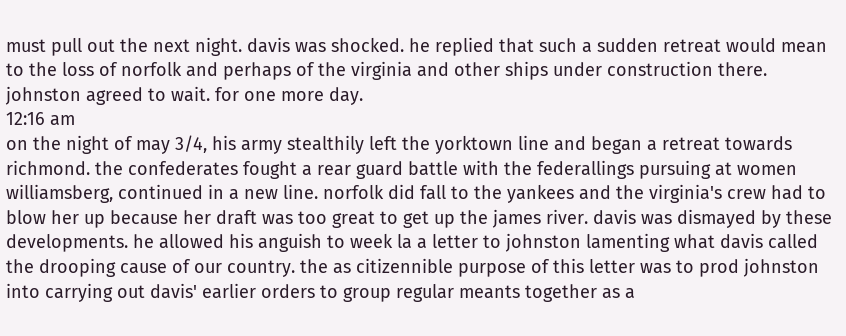must pull out the next night. davis was shocked. he replied that such a sudden retreat would mean to the loss of norfolk and perhaps of the virginia and other ships under construction there. johnston agreed to wait. for one more day.
12:16 am
on the night of may 3/4, his army stealthily left the yorktown line and began a retreat towards richmond. the confederates fought a rear guard battle with the federallings pursuing at women williamsberg, continued in a new line. norfolk did fall to the yankees and the virginia's crew had to blow her up because her draft was too great to get up the james river. davis was dismayed by these developments. he allowed his anguish to week la a letter to johnston lamenting what davis called the drooping cause of our country. the as citizennible purpose of this letter was to prod johnston into carrying out davis' earlier orders to group regular meants together as a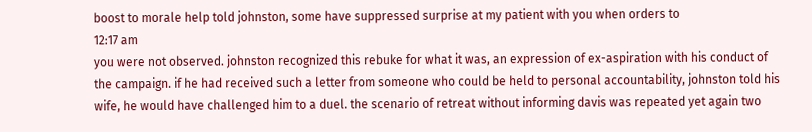boost to morale help told johnston, some have suppressed surprise at my patient with you when orders to
12:17 am
you were not observed. johnston recognized this rebuke for what it was, an expression of ex-aspiration with his conduct of the campaign. if he had received such a letter from someone who could be held to personal accountability, johnston told his wife, he would have challenged him to a duel. the scenario of retreat without informing davis was repeated yet again two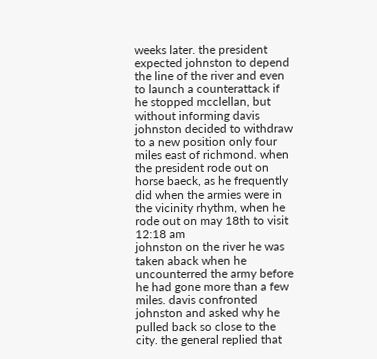weeks later. the president expected johnston to depend the line of the river and even to launch a counterattack if he stopped mcclellan, but without informing davis johnston decided to withdraw to a new position only four miles east of richmond. when the president rode out on horse baeck, as he frequently did when the armies were in the vicinity rhythm, when he rode out on may 18th to visit
12:18 am
johnston on the river he was taken aback when he uncounterred the army before he had gone more than a few miles. davis confronted johnston and asked why he pulled back so close to the city. the general replied that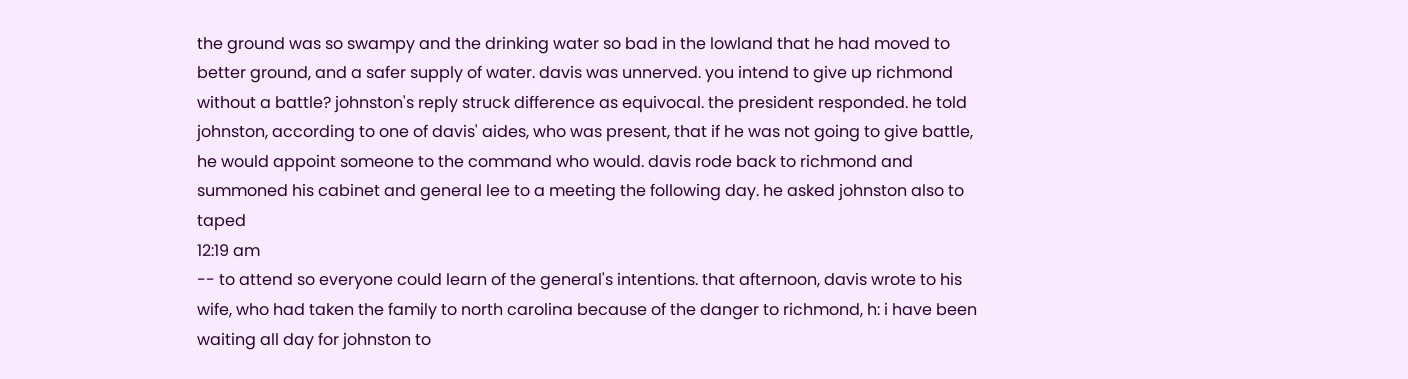the ground was so swampy and the drinking water so bad in the lowland that he had moved to better ground, and a safer supply of water. davis was unnerved. you intend to give up richmond without a battle? johnston's reply struck difference as equivocal. the president responded. he told johnston, according to one of davis' aides, who was present, that if he was not going to give battle, he would appoint someone to the command who would. davis rode back to richmond and summoned his cabinet and general lee to a meeting the following day. he asked johnston also to taped
12:19 am
-- to attend so everyone could learn of the general's intentions. that afternoon, davis wrote to his wife, who had taken the family to north carolina because of the danger to richmond, h: i have been waiting all day for johnston to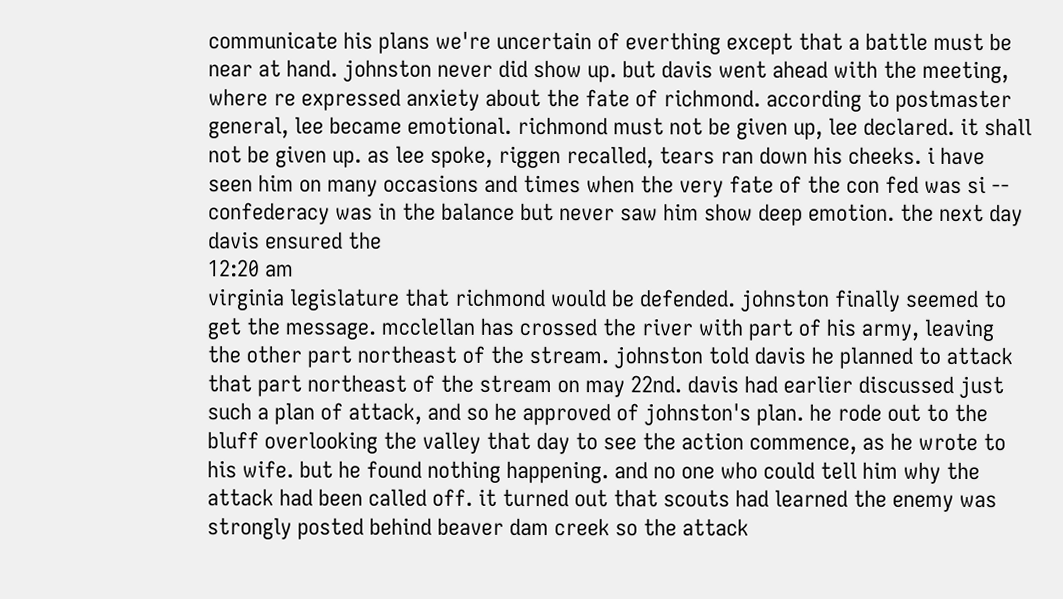communicate his plans we're uncertain of everthing except that a battle must be near at hand. johnston never did show up. but davis went ahead with the meeting, where re expressed anxiety about the fate of richmond. according to postmaster general, lee became emotional. richmond must not be given up, lee declared. it shall not be given up. as lee spoke, riggen recalled, tears ran down his cheeks. i have seen him on many occasions and times when the very fate of the con fed was si -- confederacy was in the balance but never saw him show deep emotion. the next day davis ensured the
12:20 am
virginia legislature that richmond would be defended. johnston finally seemed to get the message. mcclellan has crossed the river with part of his army, leaving the other part northeast of the stream. johnston told davis he planned to attack that part northeast of the stream on may 22nd. davis had earlier discussed just such a plan of attack, and so he approved of johnston's plan. he rode out to the bluff overlooking the valley that day to see the action commence, as he wrote to his wife. but he found nothing happening. and no one who could tell him why the attack had been called off. it turned out that scouts had learned the enemy was strongly posted behind beaver dam creek so the attack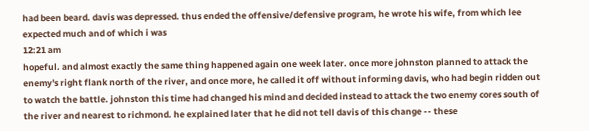had been beard. davis was depressed. thus ended the offensive/defensive program, he wrote his wife, from which lee expected much and of which i was
12:21 am
hopeful. and almost exactly the same thing happened again one week later. once more johnston planned to attack the enemy's right flank north of the river, and once more, he called it off without informing davis, who had begin ridden out to watch the battle. johnston this time had changed his mind and decided instead to attack the two enemy cores south of the river and nearest to richmond. he explained later that he did not tell davis of this change -- these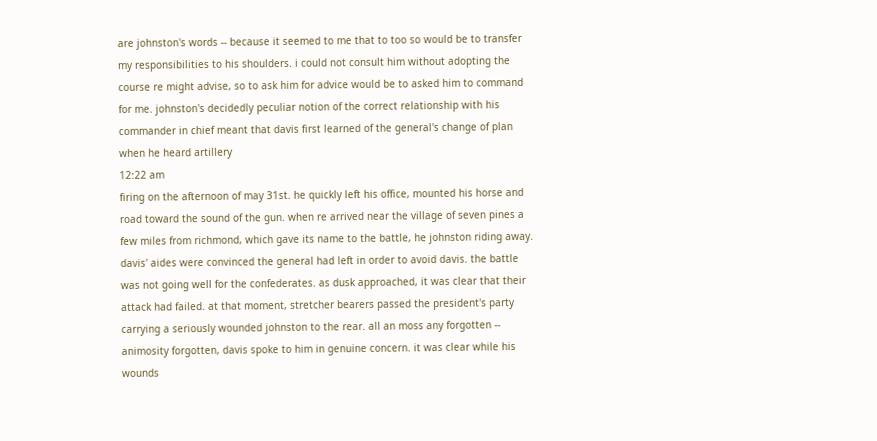are johnston's words -- because it seemed to me that to too so would be to transfer my responsibilities to his shoulders. i could not consult him without adopting the course re might advise, so to ask him for advice would be to asked him to command for me. johnston's decidedly peculiar notion of the correct relationship with his commander in chief meant that davis first learned of the general's change of plan when he heard artillery
12:22 am
firing on the afternoon of may 31st. he quickly left his office, mounted his horse and road toward the sound of the gun. when re arrived near the village of seven pines a few miles from richmond, which gave its name to the battle, he johnston riding away. davis' aides were convinced the general had left in order to avoid davis. the battle was not going well for the confederates. as dusk approached, it was clear that their attack had failed. at that moment, stretcher bearers passed the president's party carrying a seriously wounded johnston to the rear. all an moss any forgotten -- animosity forgotten, davis spoke to him in genuine concern. it was clear while his wounds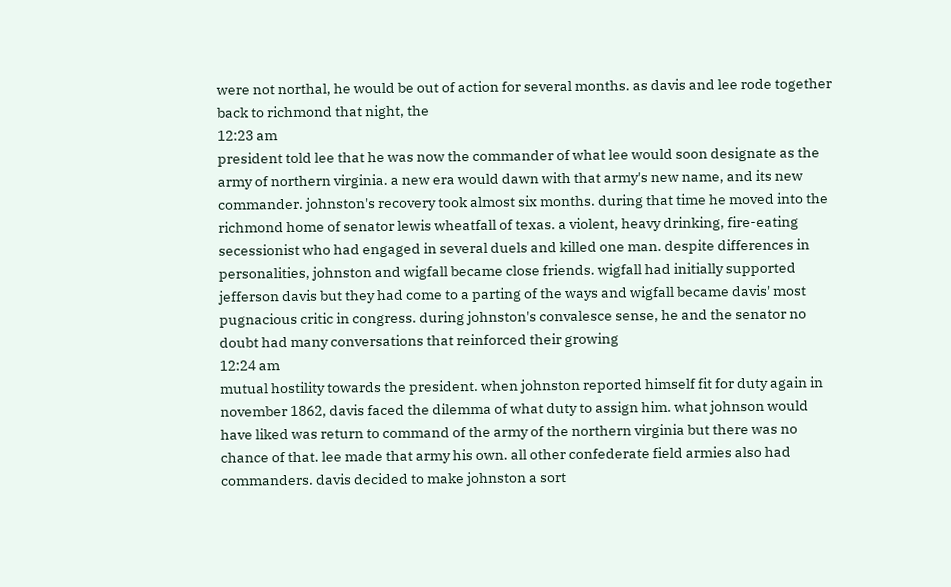were not northal, he would be out of action for several months. as davis and lee rode together back to richmond that night, the
12:23 am
president told lee that he was now the commander of what lee would soon designate as the army of northern virginia. a new era would dawn with that army's new name, and its new commander. johnston's recovery took almost six months. during that time he moved into the richmond home of senator lewis wheatfall of texas. a violent, heavy drinking, fire-eating secessionist who had engaged in several duels and killed one man. despite differences in personalities, johnston and wigfall became close friends. wigfall had initially supported jefferson davis but they had come to a parting of the ways and wigfall became davis' most pugnacious critic in congress. during johnston's convalesce sense, he and the senator no doubt had many conversations that reinforced their growing
12:24 am
mutual hostility towards the president. when johnston reported himself fit for duty again in november 1862, davis faced the dilemma of what duty to assign him. what johnson would have liked was return to command of the army of the northern virginia but there was no chance of that. lee made that army his own. all other confederate field armies also had commanders. davis decided to make johnston a sort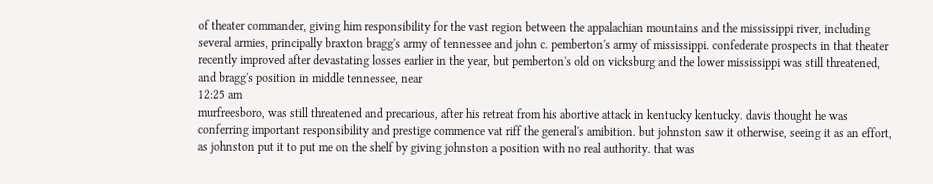of theater commander, giving him responsibility for the vast region between the appalachian mountains and the mississippi river, including several armies, principally braxton bragg's army of tennessee and john c. pemberton's army of mississippi. confederate prospects in that theater recently improved after devastating losses earlier in the year, but pemberton's old on vicksburg and the lower mississippi was still threatened, and bragg's position in middle tennessee, near
12:25 am
murfreesboro, was still threatened and precarious, after his retreat from his abortive attack in kentucky kentucky. davis thought he was conferring important responsibility and prestige commence vat riff the general's amibition. but johnston saw it otherwise, seeing it as an effort, as johnston put it to put me on the shelf by giving johnston a position with no real authority. that was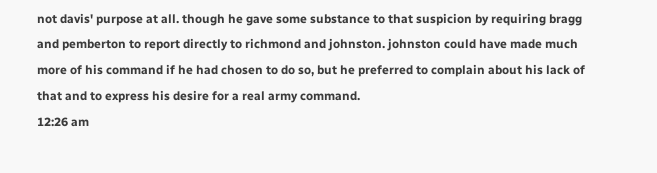not davis' purpose at all. though he gave some substance to that suspicion by requiring bragg and pemberton to report directly to richmond and johnston. johnston could have made much more of his command if he had chosen to do so, but he preferred to complain about his lack of that and to express his desire for a real army command.
12:26 am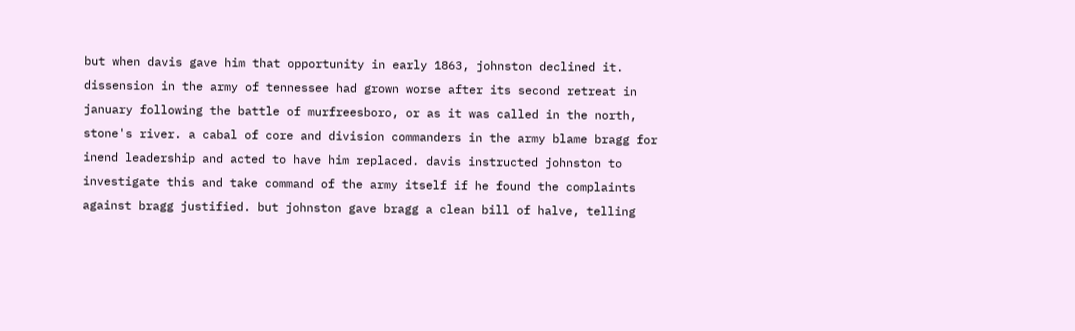but when davis gave him that opportunity in early 1863, johnston declined it. dissension in the army of tennessee had grown worse after its second retreat in january following the battle of murfreesboro, or as it was called in the north, stone's river. a cabal of core and division commanders in the army blame bragg for inend leadership and acted to have him replaced. davis instructed johnston to investigate this and take command of the army itself if he found the complaints against bragg justified. but johnston gave bragg a clean bill of halve, telling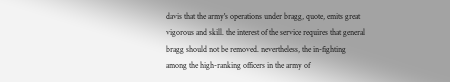davis that the army's operations under bragg, quote, emits great vigorous and skill. the interest of the service requires that general bragg should not be removed. nevertheless, the in-fighting among the high-ranking officers in the army of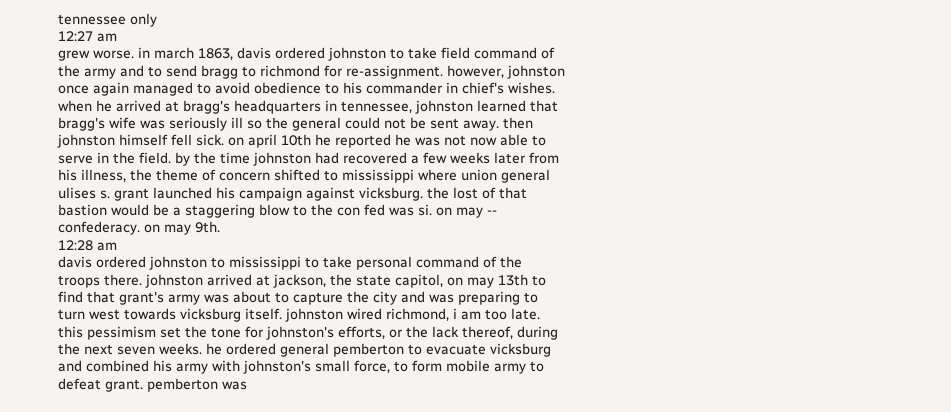tennessee only
12:27 am
grew worse. in march 1863, davis ordered johnston to take field command of the army and to send bragg to richmond for re-assignment. however, johnston once again managed to avoid obedience to his commander in chief's wishes. when he arrived at bragg's headquarters in tennessee, johnston learned that bragg's wife was seriously ill so the general could not be sent away. then johnston himself fell sick. on april 10th he reported he was not now able to serve in the field. by the time johnston had recovered a few weeks later from his illness, the theme of concern shifted to mississippi where union general ulises s. grant launched his campaign against vicksburg. the lost of that bastion would be a staggering blow to the con fed was si. on may -- confederacy. on may 9th.
12:28 am
davis ordered johnston to mississippi to take personal command of the troops there. johnston arrived at jackson, the state capitol, on may 13th to find that grant's army was about to capture the city and was preparing to turn west towards vicksburg itself. johnston wired richmond, i am too late. this pessimism set the tone for johnston's efforts, or the lack thereof, during the next seven weeks. he ordered general pemberton to evacuate vicksburg and combined his army with johnston's small force, to form mobile army to defeat grant. pemberton was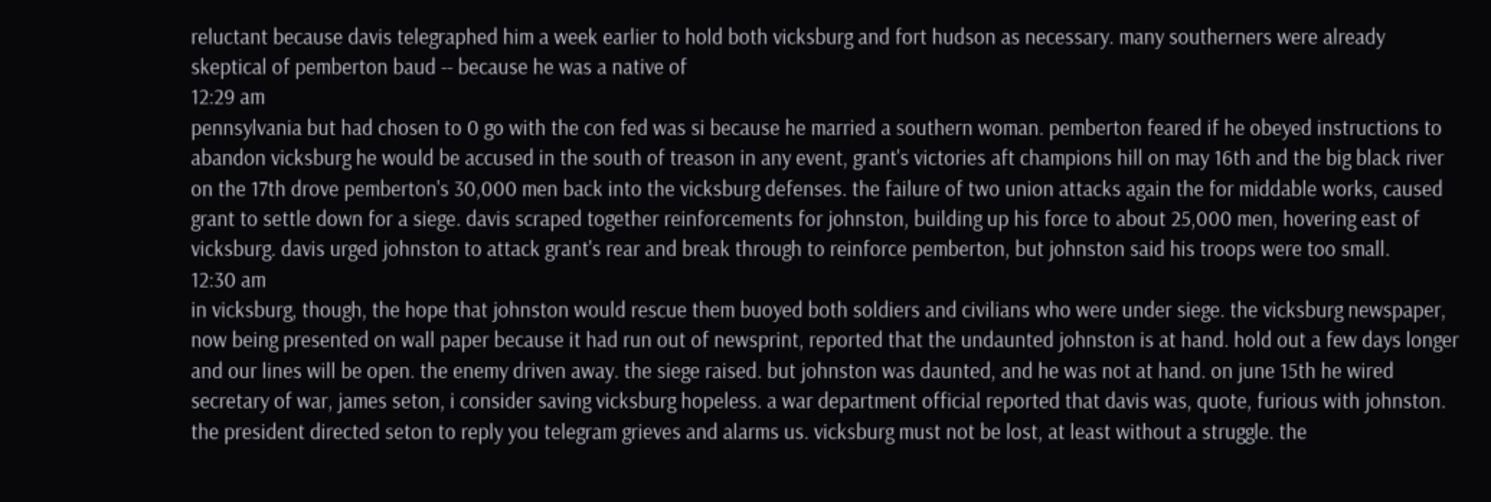reluctant because davis telegraphed him a week earlier to hold both vicksburg and fort hudson as necessary. many southerners were already skeptical of pemberton baud -- because he was a native of
12:29 am
pennsylvania but had chosen to 0 go with the con fed was si because he married a southern woman. pemberton feared if he obeyed instructions to abandon vicksburg he would be accused in the south of treason in any event, grant's victories aft champions hill on may 16th and the big black river on the 17th drove pemberton's 30,000 men back into the vicksburg defenses. the failure of two union attacks again the for middable works, caused grant to settle down for a siege. davis scraped together reinforcements for johnston, building up his force to about 25,000 men, hovering east of vicksburg. davis urged johnston to attack grant's rear and break through to reinforce pemberton, but johnston said his troops were too small.
12:30 am
in vicksburg, though, the hope that johnston would rescue them buoyed both soldiers and civilians who were under siege. the vicksburg newspaper, now being presented on wall paper because it had run out of newsprint, reported that the undaunted johnston is at hand. hold out a few days longer and our lines will be open. the enemy driven away. the siege raised. but johnston was daunted, and he was not at hand. on june 15th he wired secretary of war, james seton, i consider saving vicksburg hopeless. a war department official reported that davis was, quote, furious with johnston. the president directed seton to reply you telegram grieves and alarms us. vicksburg must not be lost, at least without a struggle. the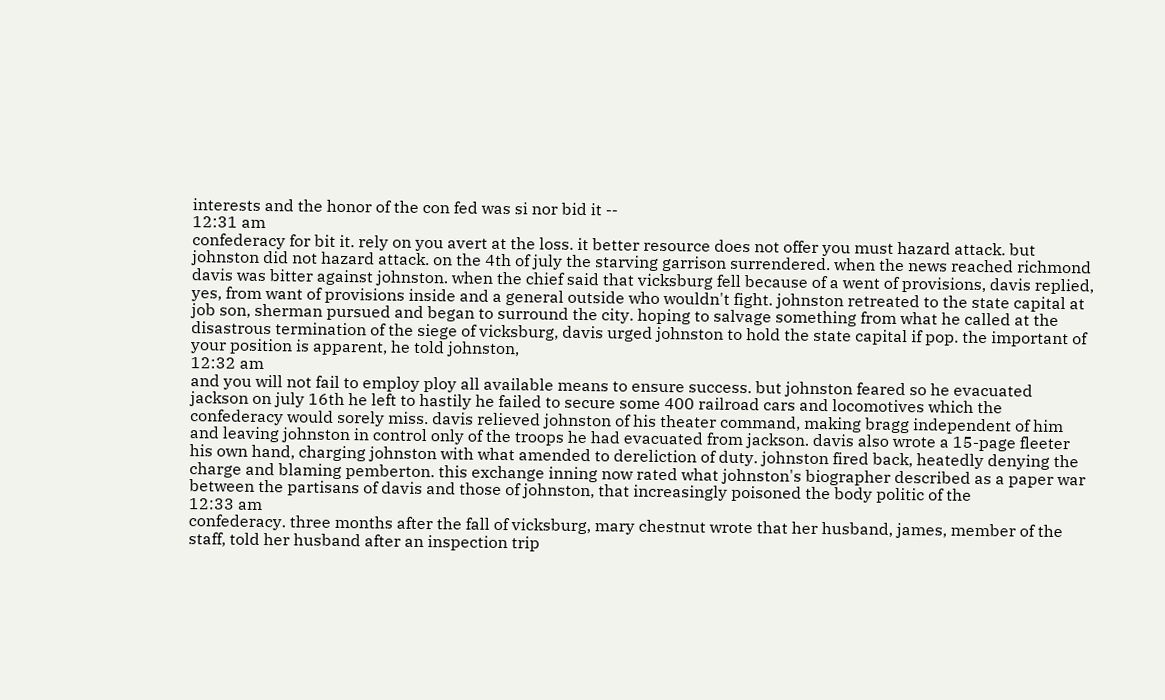interests and the honor of the con fed was si nor bid it --
12:31 am
confederacy for bit it. rely on you avert at the loss. it better resource does not offer you must hazard attack. but johnston did not hazard attack. on the 4th of july the starving garrison surrendered. when the news reached richmond davis was bitter against johnston. when the chief said that vicksburg fell because of a went of provisions, davis replied, yes, from want of provisions inside and a general outside who wouldn't fight. johnston retreated to the state capital at job son, sherman pursued and began to surround the city. hoping to salvage something from what he called at the disastrous termination of the siege of vicksburg, davis urged johnston to hold the state capital if pop. the important of your position is apparent, he told johnston,
12:32 am
and you will not fail to employ ploy all available means to ensure success. but johnston feared so he evacuated jackson on july 16th he left to hastily he failed to secure some 400 railroad cars and locomotives which the confederacy would sorely miss. davis relieved johnston of his theater command, making bragg independent of him and leaving johnston in control only of the troops he had evacuated from jackson. davis also wrote a 15-page fleeter his own hand, charging johnston with what amended to dereliction of duty. johnston fired back, heatedly denying the charge and blaming pemberton. this exchange inning now rated what johnston's biographer described as a paper war between the partisans of davis and those of johnston, that increasingly poisoned the body politic of the
12:33 am
confederacy. three months after the fall of vicksburg, mary chestnut wrote that her husband, james, member of the staff, told her husband after an inspection trip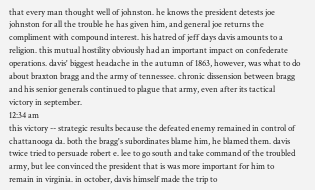that every man thought well of johnston. he knows the president detests joe johnston for all the trouble he has given him, and general joe returns the compliment with compound interest. his hatred of jeff days davis amounts to a religion. this mutual hostility obviously had an important impact on confederate operations. davis' biggest headache in the autumn of 1863, however, was what to do about braxton bragg and the army of tennessee. chronic dissension between bragg and his senior generals continued to plague that army, even after its tactical victory in september.
12:34 am
this victory -- strategic results because the defeated enemy remained in control of chattanooga da. both the bragg's subordinates blame him, he blamed them. davis twice tried to persuade robert e. lee to go south and take command of the troubled army, but lee convinced the president that is was more important for him to remain in virginia. in october, davis himself made the trip to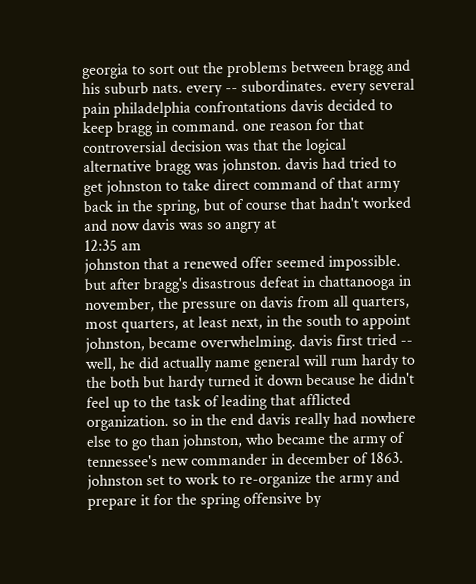georgia to sort out the problems between bragg and his suburb nats. every -- subordinates. every several pain philadelphia confrontations davis decided to keep bragg in command. one reason for that controversial decision was that the logical alternative bragg was johnston. davis had tried to get johnston to take direct command of that army back in the spring, but of course that hadn't worked and now davis was so angry at
12:35 am
johnston that a renewed offer seemed impossible. but after bragg's disastrous defeat in chattanooga in november, the pressure on davis from all quarters, most quarters, at least next, in the south to appoint johnston, became overwhelming. davis first tried -- well, he did actually name general will rum hardy to the both but hardy turned it down because he didn't feel up to the task of leading that afflicted organization. so in the end davis really had nowhere else to go than johnston, who became the army of tennessee's new commander in december of 1863. johnston set to work to re-organize the army and prepare it for the spring offensive by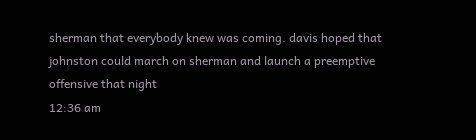sherman that everybody knew was coming. davis hoped that johnston could march on sherman and launch a preemptive offensive that night
12:36 am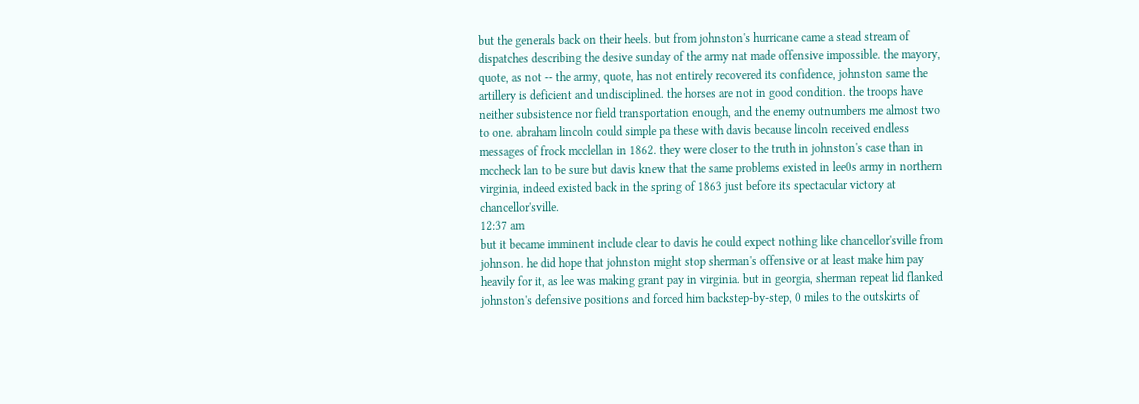but the generals back on their heels. but from johnston's hurricane came a stead stream of dispatches describing the desive sunday of the army nat made offensive impossible. the mayory, quote, as not -- the army, quote, has not entirely recovered its confidence, johnston same the artillery is deficient and undisciplined. the horses are not in good condition. the troops have neither subsistence nor field transportation enough, and the enemy outnumbers me almost two to one. abraham lincoln could simple pa these with davis because lincoln received endless messages of frock mcclellan in 1862. they were closer to the truth in johnston's case than in mccheck lan to be sure but davis knew that the same problems existed in lee0s army in northern virginia, indeed existed back in the spring of 1863 just before its spectacular victory at chancellor'sville.
12:37 am
but it became imminent include clear to davis he could expect nothing like chancellor'sville from johnson. he did hope that johnston might stop sherman's offensive or at least make him pay heavily for it, as lee was making grant pay in virginia. but in georgia, sherman repeat lid flanked johnston's defensive positions and forced him backstep-by-step, 0 miles to the outskirts of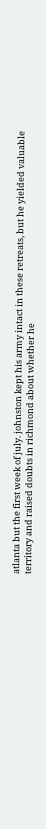atlanta but the first week of july. johnston kept his army intact in these retreats, but he yielded valuable territory and raised doubts in richmond about whether he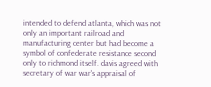intended to defend atlanta, which was not only an important railroad and manufacturing center but had become a symbol of confederate resistance second only to richmond itself. davis agreed with secretary of war war's appraisal of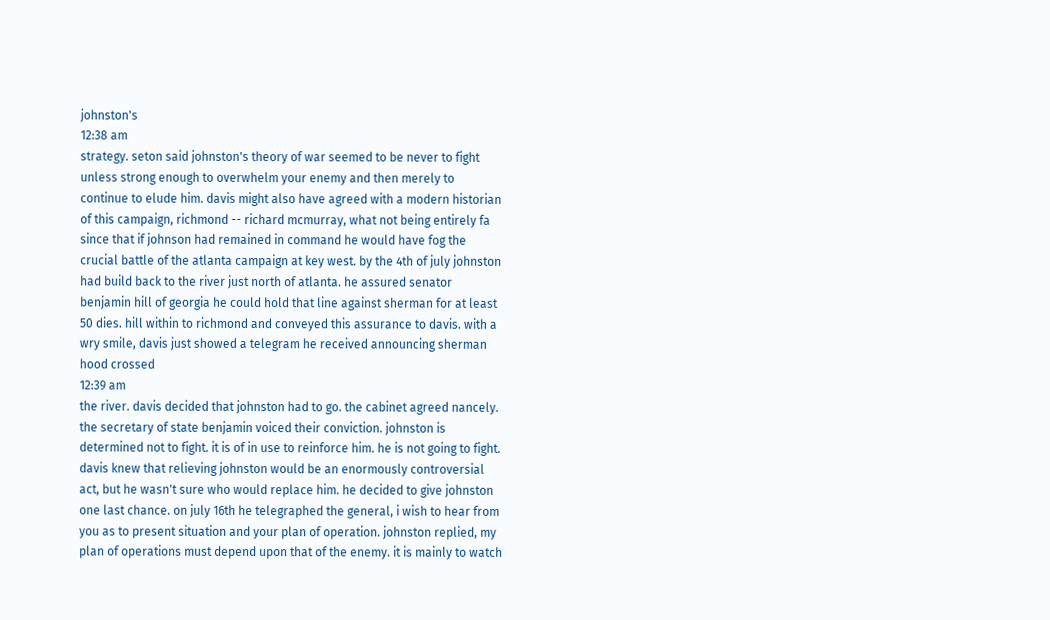johnston's
12:38 am
strategy. seton said johnston's theory of war seemed to be never to fight unless strong enough to overwhelm your enemy and then merely to continue to elude him. davis might also have agreed with a modern historian of this campaign, richmond -- richard mcmurray, what not being entirely fa since that if johnson had remained in command he would have fog the crucial battle of the atlanta campaign at key west. by the 4th of july johnston had build back to the river just north of atlanta. he assured senator benjamin hill of georgia he could hold that line against sherman for at least 50 dies. hill within to richmond and conveyed this assurance to davis. with a wry smile, davis just showed a telegram he received announcing sherman hood crossed
12:39 am
the river. davis decided that johnston had to go. the cabinet agreed nancely. the secretary of state benjamin voiced their conviction. johnston is determined not to fight. it is of in use to reinforce him. he is not going to fight. davis knew that relieving johnston would be an enormously controversial act, but he wasn't sure who would replace him. he decided to give johnston one last chance. on july 16th he telegraphed the general, i wish to hear from you as to present situation and your plan of operation. johnston replied, my plan of operations must depend upon that of the enemy. it is mainly to watch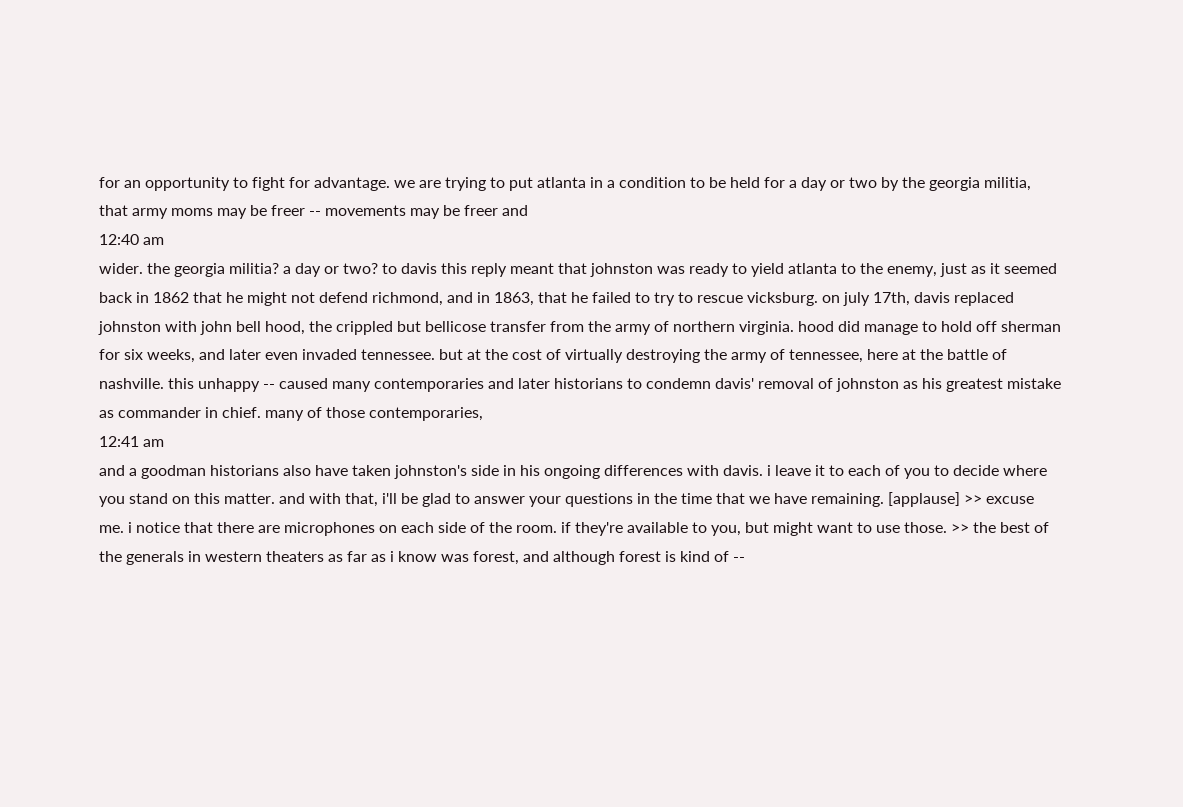for an opportunity to fight for advantage. we are trying to put atlanta in a condition to be held for a day or two by the georgia militia, that army moms may be freer -- movements may be freer and
12:40 am
wider. the georgia militia? a day or two? to davis this reply meant that johnston was ready to yield atlanta to the enemy, just as it seemed back in 1862 that he might not defend richmond, and in 1863, that he failed to try to rescue vicksburg. on july 17th, davis replaced johnston with john bell hood, the crippled but bellicose transfer from the army of northern virginia. hood did manage to hold off sherman for six weeks, and later even invaded tennessee. but at the cost of virtually destroying the army of tennessee, here at the battle of nashville. this unhappy -- caused many contemporaries and later historians to condemn davis' removal of johnston as his greatest mistake as commander in chief. many of those contemporaries,
12:41 am
and a goodman historians also have taken johnston's side in his ongoing differences with davis. i leave it to each of you to decide where you stand on this matter. and with that, i'll be glad to answer your questions in the time that we have remaining. [applause] >> excuse me. i notice that there are microphones on each side of the room. if they're available to you, but might want to use those. >> the best of the generals in western theaters as far as i know was forest, and although forest is kind of --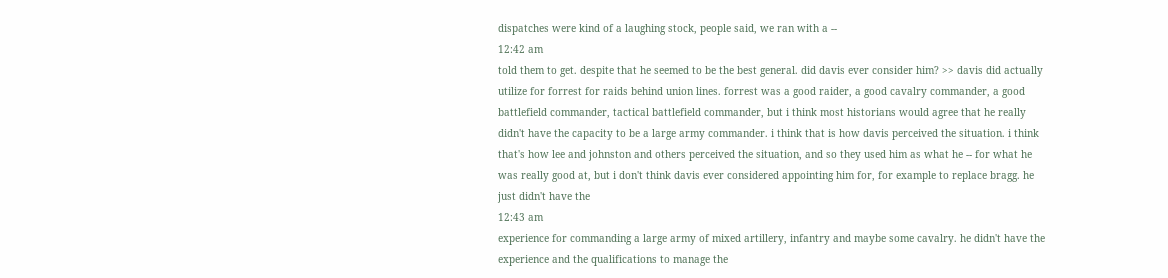dispatches were kind of a laughing stock, people said, we ran with a --
12:42 am
told them to get. despite that he seemed to be the best general. did davis ever consider him? >> davis did actually utilize for forrest for raids behind union lines. forrest was a good raider, a good cavalry commander, a good battlefield commander, tactical battlefield commander, but i think most historians would agree that he really didn't have the capacity to be a large army commander. i think that is how davis perceived the situation. i think that's how lee and johnston and others perceived the situation, and so they used him as what he -- for what he was really good at, but i don't think davis ever considered appointing him for, for example to replace bragg. he just didn't have the
12:43 am
experience for commanding a large army of mixed artillery, infantry and maybe some cavalry. he didn't have the experience and the qualifications to manage the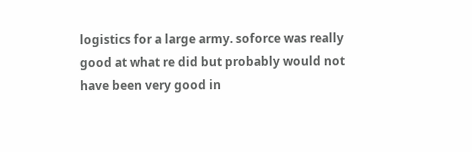logistics for a large army. soforce was really good at what re did but probably would not have been very good in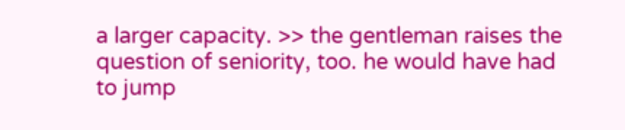a larger capacity. >> the gentleman raises the question of seniority, too. he would have had to jump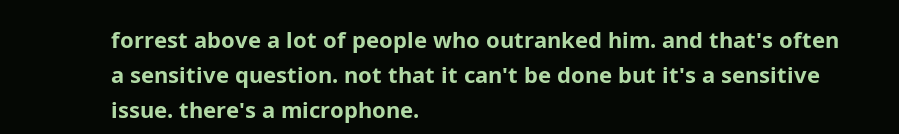forrest above a lot of people who outranked him. and that's often a sensitive question. not that it can't be done but it's a sensitive issue. there's a microphone.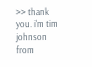>> thank you. i'm tim johnson from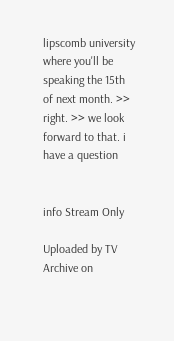lipscomb university where you'll be speaking the 15th of next month. >> right. >> we look forward to that. i have a question


info Stream Only

Uploaded by TV Archive on